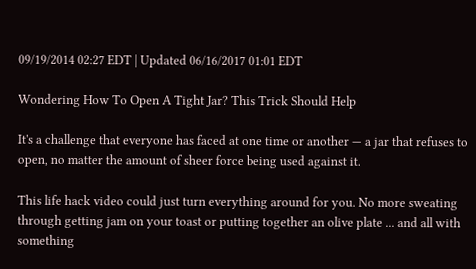09/19/2014 02:27 EDT | Updated 06/16/2017 01:01 EDT

Wondering How To Open A Tight Jar? This Trick Should Help

It's a challenge that everyone has faced at one time or another — a jar that refuses to open, no matter the amount of sheer force being used against it.

This life hack video could just turn everything around for you. No more sweating through getting jam on your toast or putting together an olive plate ... and all with something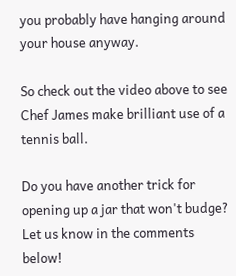you probably have hanging around your house anyway.

So check out the video above to see Chef James make brilliant use of a tennis ball.

Do you have another trick for opening up a jar that won't budge? Let us know in the comments below!